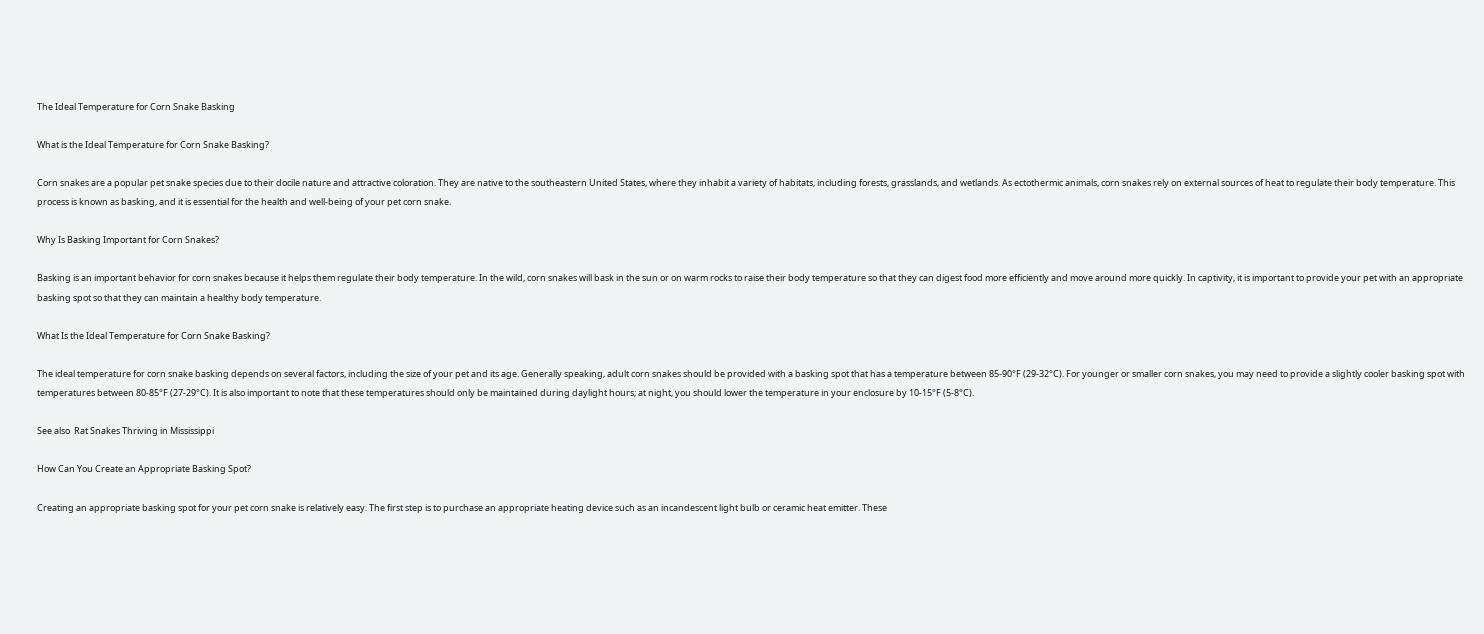The Ideal Temperature for Corn Snake Basking

What is the Ideal Temperature for Corn Snake Basking?

Corn snakes are a popular pet snake species due to their docile nature and attractive coloration. They are native to the southeastern United States, where they inhabit a variety of habitats, including forests, grasslands, and wetlands. As ectothermic animals, corn snakes rely on external sources of heat to regulate their body temperature. This process is known as basking, and it is essential for the health and well-being of your pet corn snake.

Why Is Basking Important for Corn Snakes?

Basking is an important behavior for corn snakes because it helps them regulate their body temperature. In the wild, corn snakes will bask in the sun or on warm rocks to raise their body temperature so that they can digest food more efficiently and move around more quickly. In captivity, it is important to provide your pet with an appropriate basking spot so that they can maintain a healthy body temperature.

What Is the Ideal Temperature for Corn Snake Basking?

The ideal temperature for corn snake basking depends on several factors, including the size of your pet and its age. Generally speaking, adult corn snakes should be provided with a basking spot that has a temperature between 85-90°F (29-32°C). For younger or smaller corn snakes, you may need to provide a slightly cooler basking spot with temperatures between 80-85°F (27-29°C). It is also important to note that these temperatures should only be maintained during daylight hours; at night, you should lower the temperature in your enclosure by 10-15°F (5-8°C).

See also  Rat Snakes Thriving in Mississippi

How Can You Create an Appropriate Basking Spot?

Creating an appropriate basking spot for your pet corn snake is relatively easy. The first step is to purchase an appropriate heating device such as an incandescent light bulb or ceramic heat emitter. These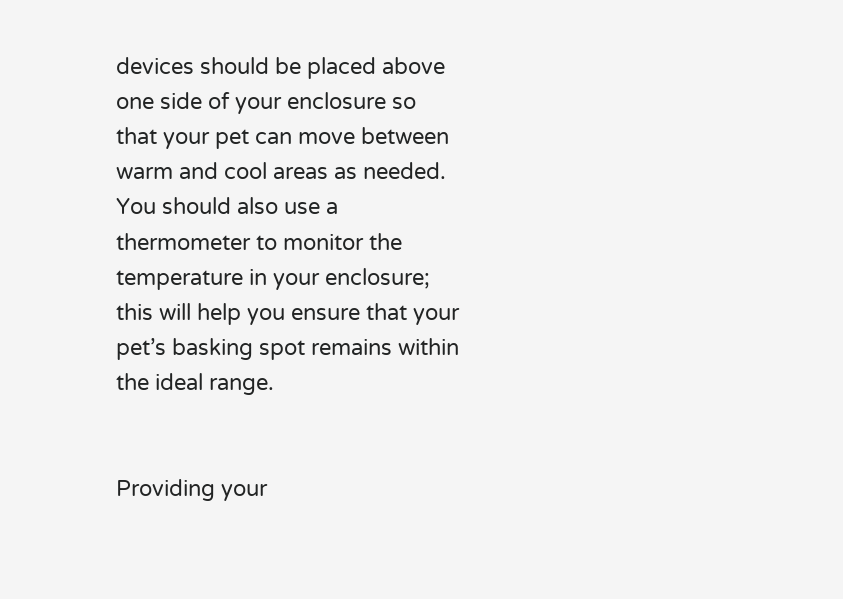devices should be placed above one side of your enclosure so that your pet can move between warm and cool areas as needed. You should also use a thermometer to monitor the temperature in your enclosure; this will help you ensure that your pet’s basking spot remains within the ideal range.


Providing your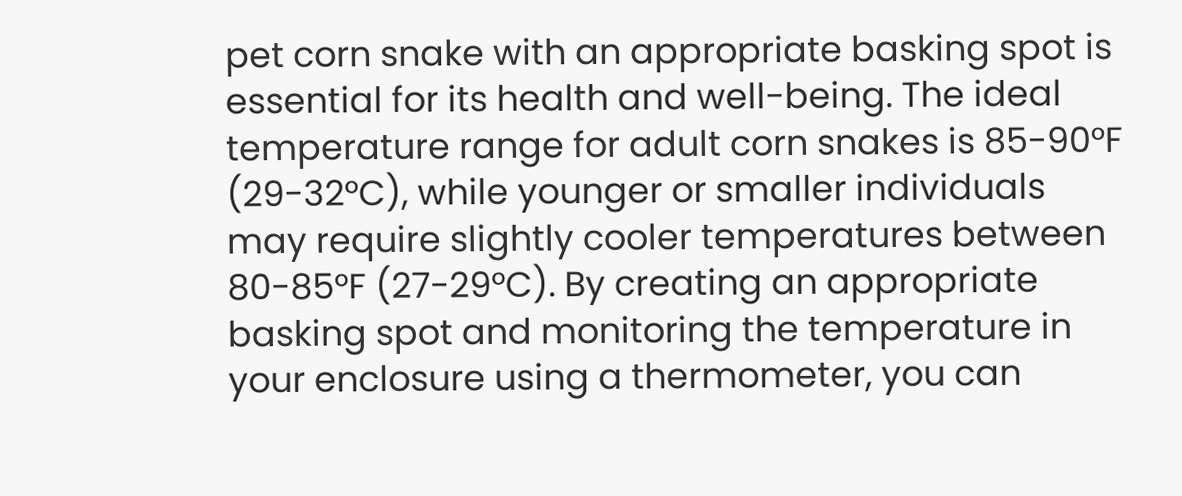pet corn snake with an appropriate basking spot is essential for its health and well-being. The ideal temperature range for adult corn snakes is 85-90°F (29-32°C), while younger or smaller individuals may require slightly cooler temperatures between 80-85°F (27-29°C). By creating an appropriate basking spot and monitoring the temperature in your enclosure using a thermometer, you can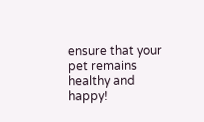ensure that your pet remains healthy and happy!